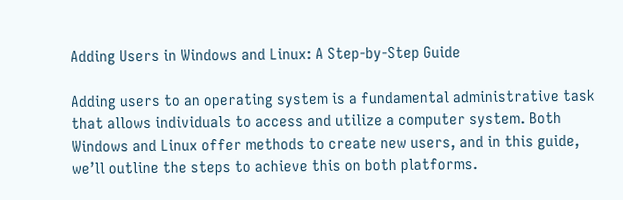Adding Users in Windows and Linux: A Step-by-Step Guide

Adding users to an operating system is a fundamental administrative task that allows individuals to access and utilize a computer system. Both Windows and Linux offer methods to create new users, and in this guide, we’ll outline the steps to achieve this on both platforms.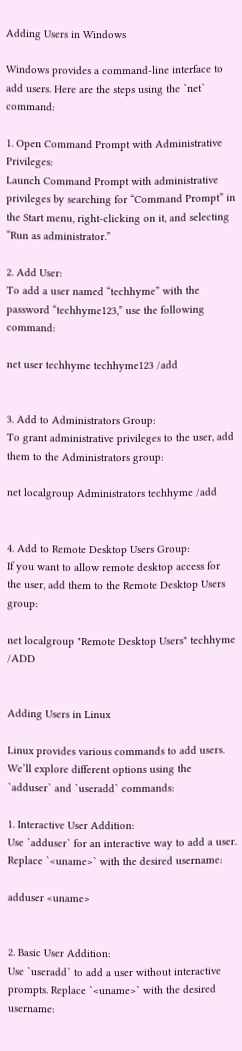Adding Users in Windows

Windows provides a command-line interface to add users. Here are the steps using the `net` command:

1. Open Command Prompt with Administrative Privileges:
Launch Command Prompt with administrative privileges by searching for “Command Prompt” in the Start menu, right-clicking on it, and selecting “Run as administrator.”

2. Add User:
To add a user named “techhyme” with the password “techhyme123,” use the following command:

net user techhyme techhyme123 /add


3. Add to Administrators Group:
To grant administrative privileges to the user, add them to the Administrators group:

net localgroup Administrators techhyme /add


4. Add to Remote Desktop Users Group:
If you want to allow remote desktop access for the user, add them to the Remote Desktop Users group:

net localgroup "Remote Desktop Users" techhyme /ADD


Adding Users in Linux

Linux provides various commands to add users. We’ll explore different options using the `adduser` and `useradd` commands:

1. Interactive User Addition:
Use `adduser` for an interactive way to add a user. Replace `<uname>` with the desired username:

adduser <uname>


2. Basic User Addition:
Use `useradd` to add a user without interactive prompts. Replace `<uname>` with the desired username: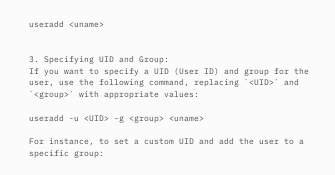useradd <uname>


3. Specifying UID and Group:
If you want to specify a UID (User ID) and group for the user, use the following command, replacing `<UID>` and `<group>` with appropriate values:

useradd -u <UID> -g <group> <uname>

For instance, to set a custom UID and add the user to a specific group: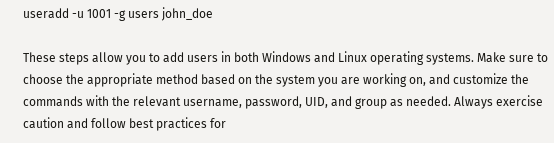useradd -u 1001 -g users john_doe

These steps allow you to add users in both Windows and Linux operating systems. Make sure to choose the appropriate method based on the system you are working on, and customize the commands with the relevant username, password, UID, and group as needed. Always exercise caution and follow best practices for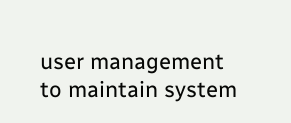user management to maintain system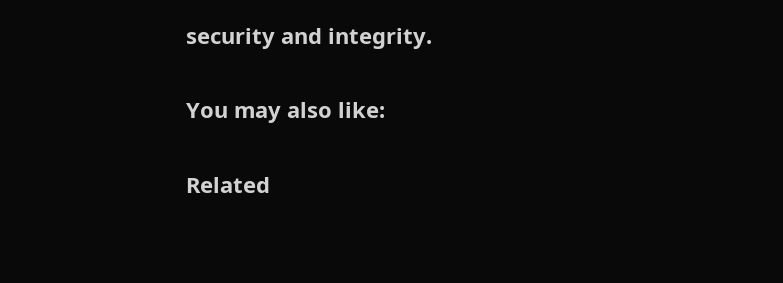security and integrity.

You may also like:

Related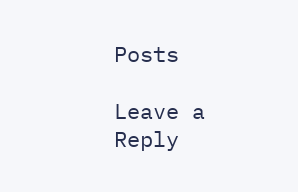Posts

Leave a Reply